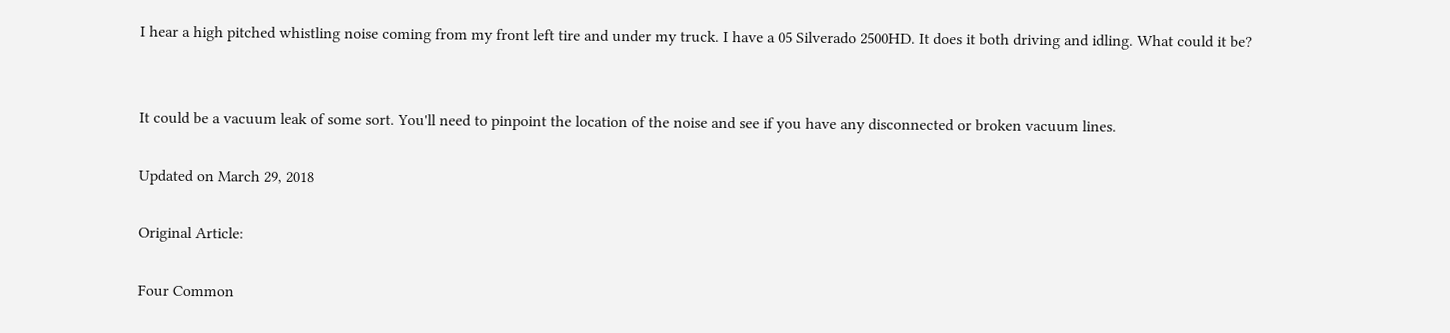I hear a high pitched whistling noise coming from my front left tire and under my truck. I have a 05 Silverado 2500HD. It does it both driving and idling. What could it be?


It could be a vacuum leak of some sort. You'll need to pinpoint the location of the noise and see if you have any disconnected or broken vacuum lines.

Updated on March 29, 2018

Original Article:

Four Common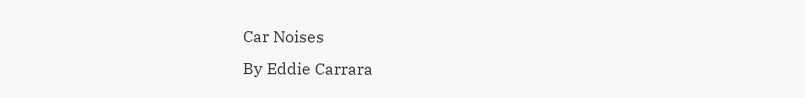Car Noises
By Eddie Carrara